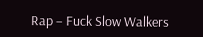Rap – Fuck Slow Walkers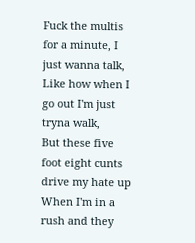Fuck the multis for a minute, I just wanna talk,
Like how when I go out I'm just tryna walk,
But these five foot eight cunts drive my hate up
When I'm in a rush and they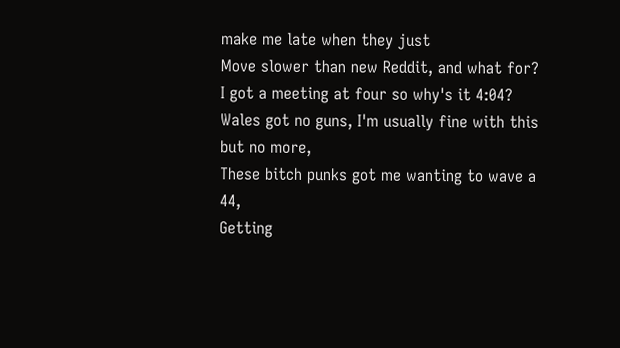make me late when they just
Move slower than new Reddit, and what for?
I got a meeting at four so why's it 4:04?
Wales got no guns, I'm usually fine with this but no more,
These bitch punks got me wanting to wave a 44,
Getting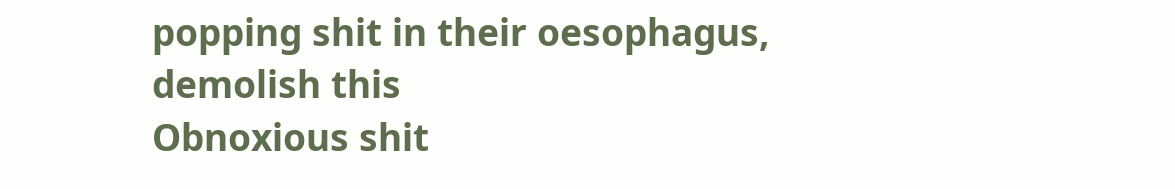popping shit in their oesophagus, demolish this
Obnoxious shit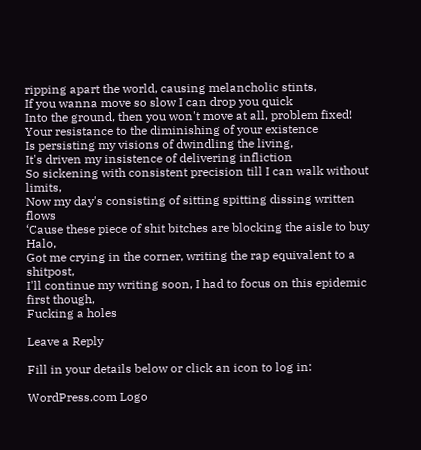ripping apart the world, causing melancholic stints,
If you wanna move so slow I can drop you quick
Into the ground, then you won't move at all, problem fixed!
Your resistance to the diminishing of your existence
Is persisting my visions of dwindling the living,
It's driven my insistence of delivering infliction
So sickening with consistent precision till I can walk without limits,
Now my day's consisting of sitting spitting dissing written flows
‘Cause these piece of shit bitches are blocking the aisle to buy Halo,
Got me crying in the corner, writing the rap equivalent to a shitpost,
I'll continue my writing soon, I had to focus on this epidemic first though,
Fucking a holes

Leave a Reply

Fill in your details below or click an icon to log in:

WordPress.com Logo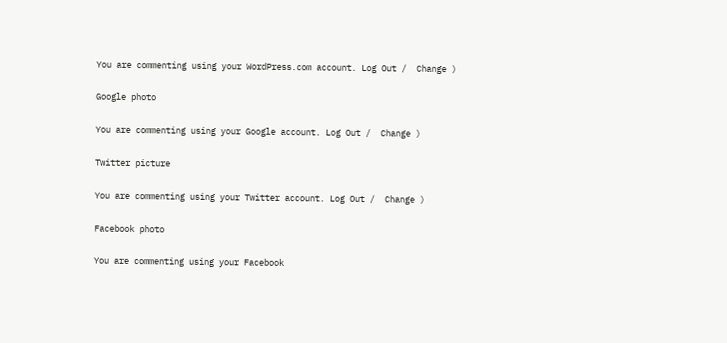You are commenting using your WordPress.com account. Log Out /  Change )

Google photo

You are commenting using your Google account. Log Out /  Change )

Twitter picture

You are commenting using your Twitter account. Log Out /  Change )

Facebook photo

You are commenting using your Facebook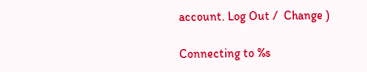account. Log Out /  Change )

Connecting to %s